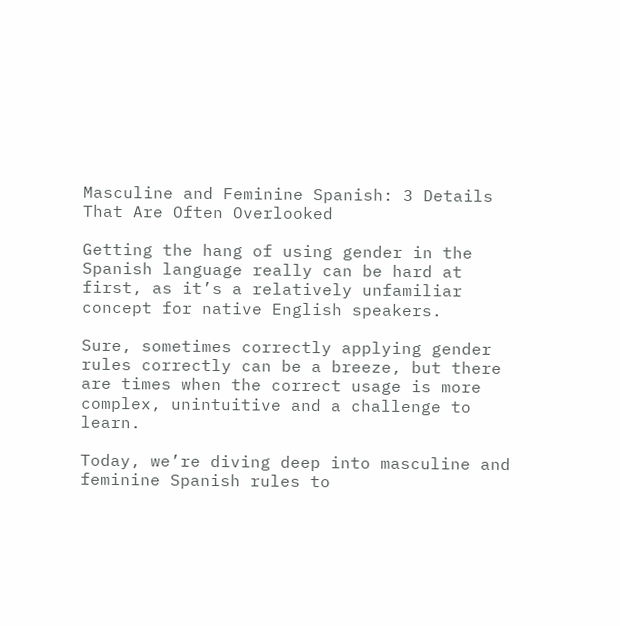Masculine and Feminine Spanish: 3 Details That Are Often Overlooked

Getting the hang of using gender in the Spanish language really can be hard at first, as it’s a relatively unfamiliar concept for native English speakers.

Sure, sometimes correctly applying gender rules correctly can be a breeze, but there are times when the correct usage is more complex, unintuitive and a challenge to learn.

Today, we’re diving deep into masculine and feminine Spanish rules to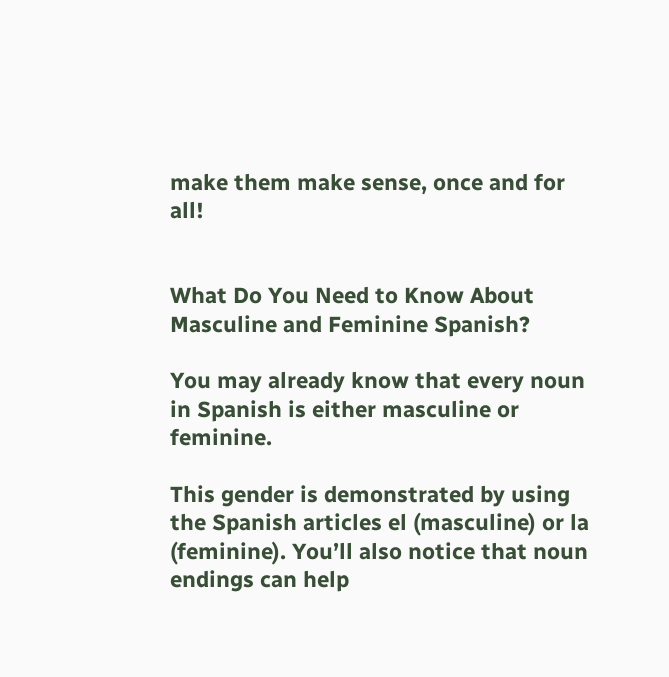make them make sense, once and for all!


What Do You Need to Know About Masculine and Feminine Spanish?

You may already know that every noun in Spanish is either masculine or feminine.

This gender is demonstrated by using the Spanish articles el (masculine) or la (feminine). You’ll also notice that noun endings can help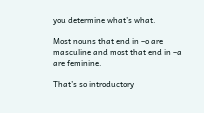you determine what’s what.

Most nouns that end in –o are masculine and most that end in –a are feminine.

That’s so introductory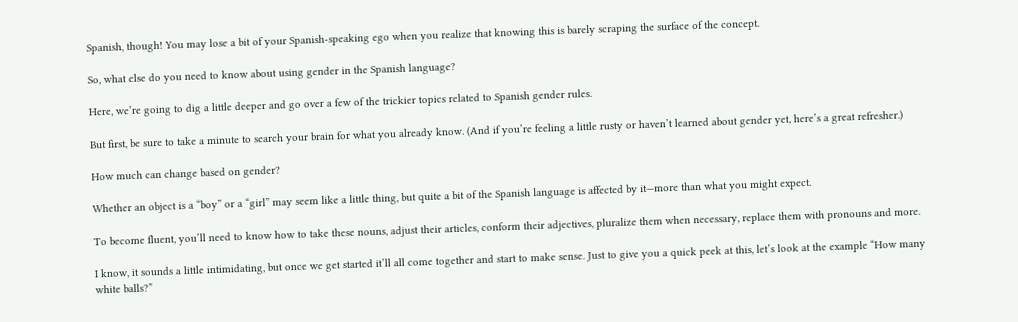Spanish, though! You may lose a bit of your Spanish-speaking ego when you realize that knowing this is barely scraping the surface of the concept.

So, what else do you need to know about using gender in the Spanish language?

Here, we’re going to dig a little deeper and go over a few of the trickier topics related to Spanish gender rules.

But first, be sure to take a minute to search your brain for what you already know. (And if you’re feeling a little rusty or haven’t learned about gender yet, here’s a great refresher.)

How much can change based on gender?

Whether an object is a “boy” or a “girl” may seem like a little thing, but quite a bit of the Spanish language is affected by it—more than what you might expect.

To become fluent, you’ll need to know how to take these nouns, adjust their articles, conform their adjectives, pluralize them when necessary, replace them with pronouns and more.

I know, it sounds a little intimidating, but once we get started it’ll all come together and start to make sense. Just to give you a quick peek at this, let’s look at the example “How many white balls?”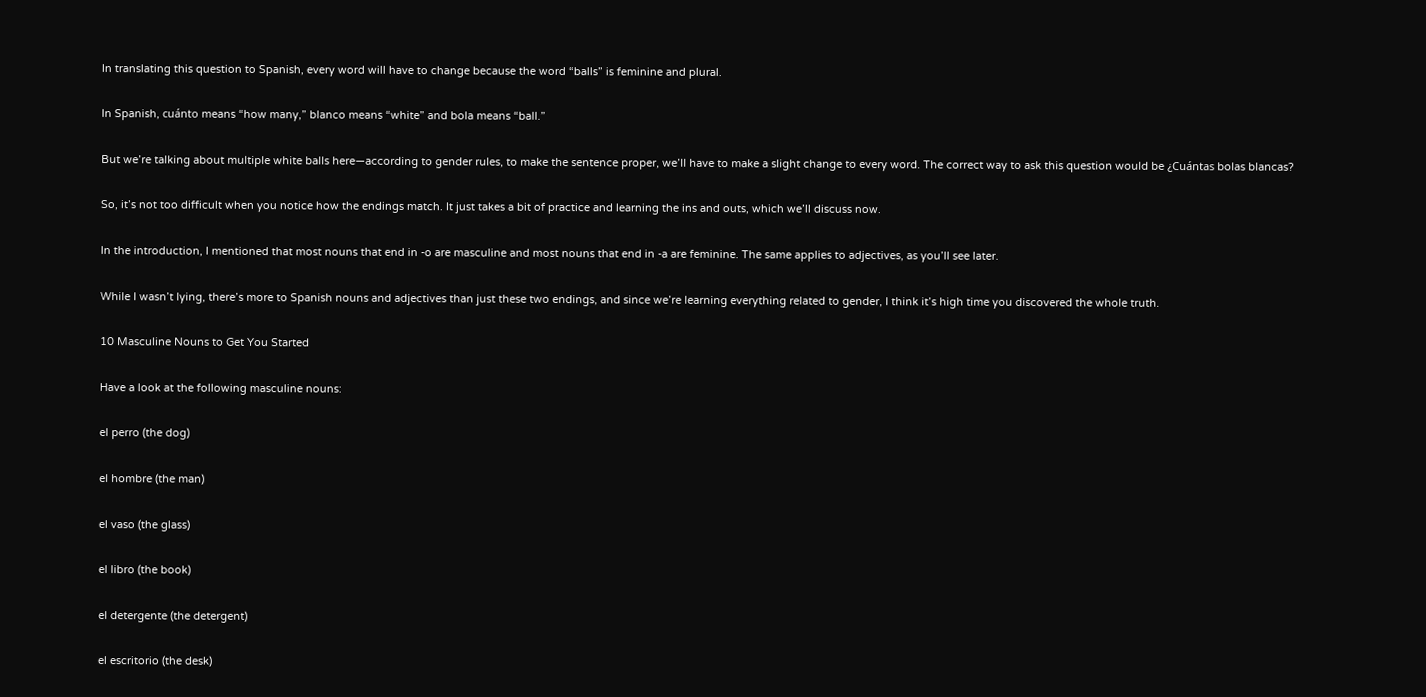In translating this question to Spanish, every word will have to change because the word “balls” is feminine and plural.

In Spanish, cuánto means “how many,” blanco means “white” and bola means “ball.”

But we’re talking about multiple white balls here—according to gender rules, to make the sentence proper, we’ll have to make a slight change to every word. The correct way to ask this question would be ¿Cuántas bolas blancas?

So, it’s not too difficult when you notice how the endings match. It just takes a bit of practice and learning the ins and outs, which we’ll discuss now.

In the introduction, I mentioned that most nouns that end in -o are masculine and most nouns that end in -a are feminine. The same applies to adjectives, as you’ll see later.

While I wasn’t lying, there’s more to Spanish nouns and adjectives than just these two endings, and since we’re learning everything related to gender, I think it’s high time you discovered the whole truth.

10 Masculine Nouns to Get You Started

Have a look at the following masculine nouns:

el perro (the dog)

el hombre (the man)

el vaso (the glass)

el libro (the book)

el detergente (the detergent)

el escritorio (the desk)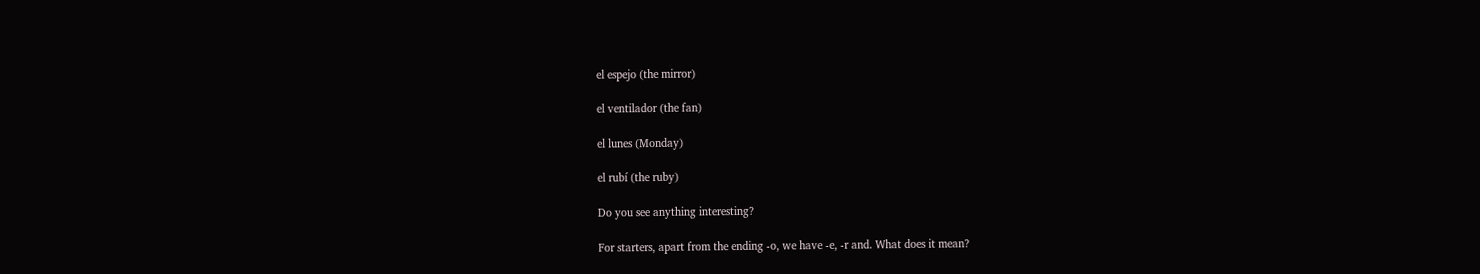el espejo (the mirror)

el ventilador (the fan)

el lunes (Monday)

el rubí (the ruby)

Do you see anything interesting?

For starters, apart from the ending -o, we have -e, -r and. What does it mean?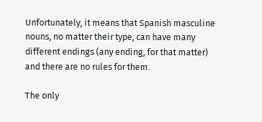Unfortunately, it means that Spanish masculine nouns, no matter their type, can have many different endings (any ending, for that matter) and there are no rules for them.

The only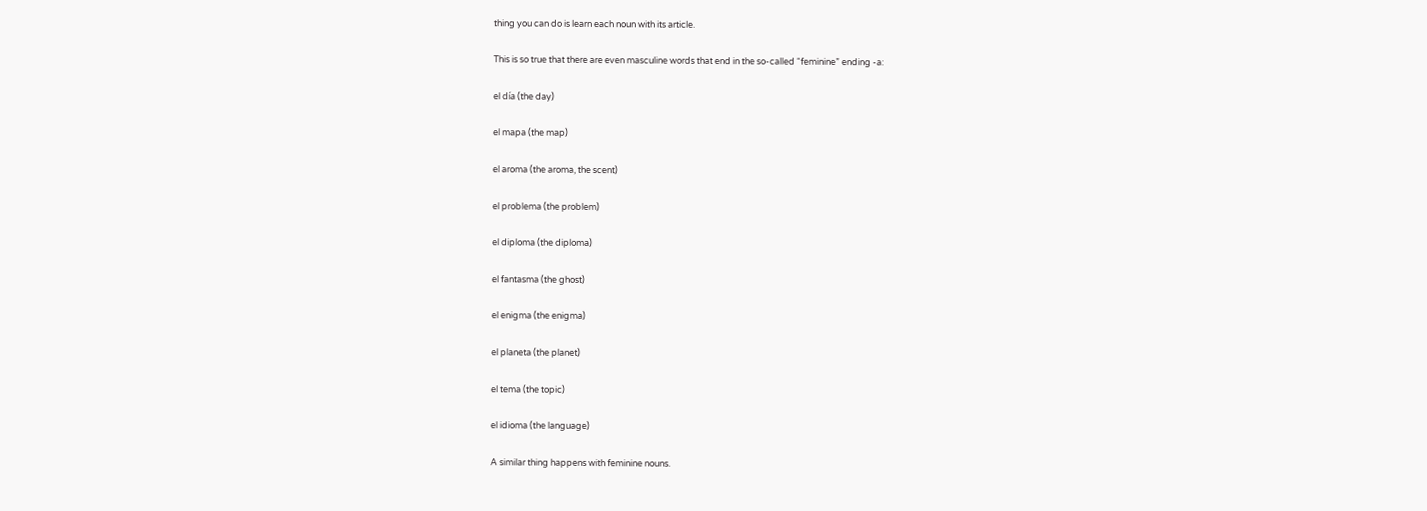thing you can do is learn each noun with its article.

This is so true that there are even masculine words that end in the so-called “feminine” ending -a:

el día (the day)

el mapa (the map)

el aroma (the aroma, the scent)

el problema (the problem)

el diploma (the diploma)

el fantasma (the ghost)

el enigma (the enigma)

el planeta (the planet)

el tema (the topic)

el idioma (the language)

A similar thing happens with feminine nouns.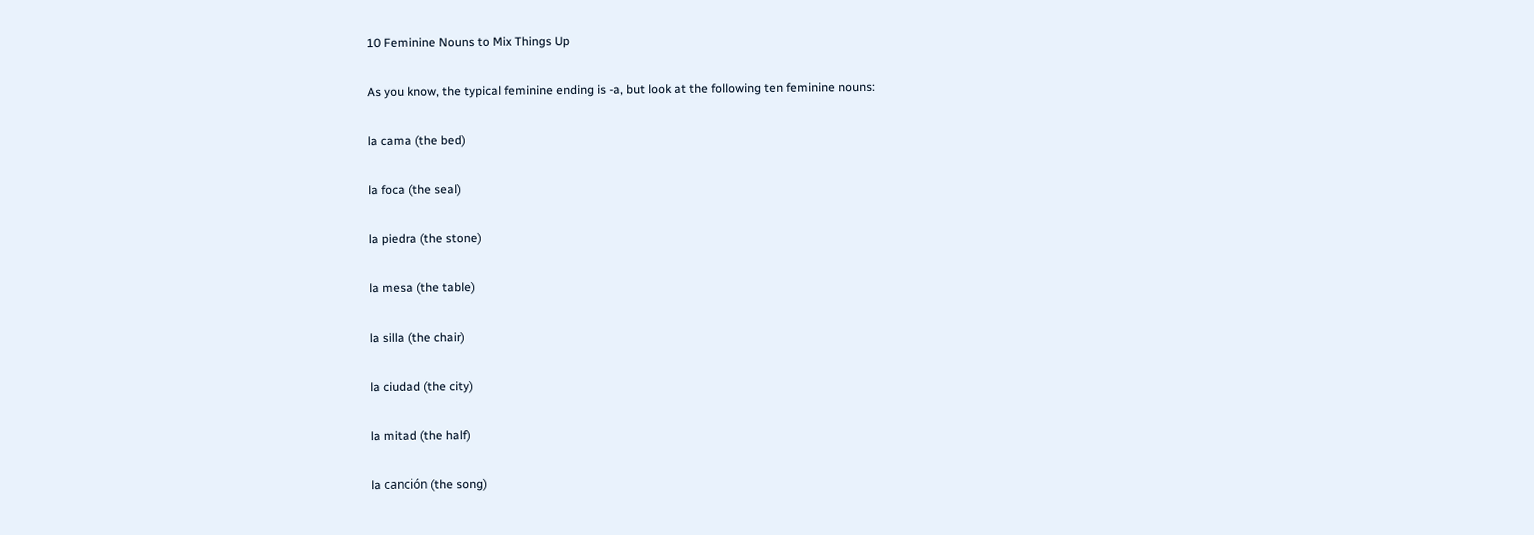10 Feminine Nouns to Mix Things Up

As you know, the typical feminine ending is -a, but look at the following ten feminine nouns:

la cama (the bed)

la foca (the seal)

la piedra (the stone)

la mesa (the table)

la silla (the chair)

la ciudad (the city)

la mitad (the half)

la canción (the song)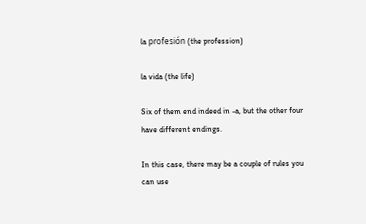la profesión (the profession)

la vida (the life)

Six of them end indeed in -a, but the other four have different endings.

In this case, there may be a couple of rules you can use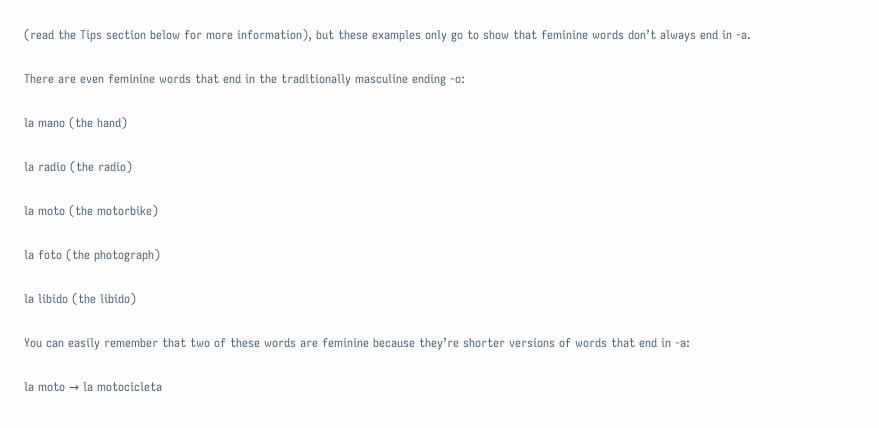(read the Tips section below for more information), but these examples only go to show that feminine words don’t always end in -a.

There are even feminine words that end in the traditionally masculine ending -o:

la mano (the hand)

la radio (the radio)

la moto (the motorbike)

la foto (the photograph)

la libido (the libido)

You can easily remember that two of these words are feminine because they’re shorter versions of words that end in -a:

la moto → la motocicleta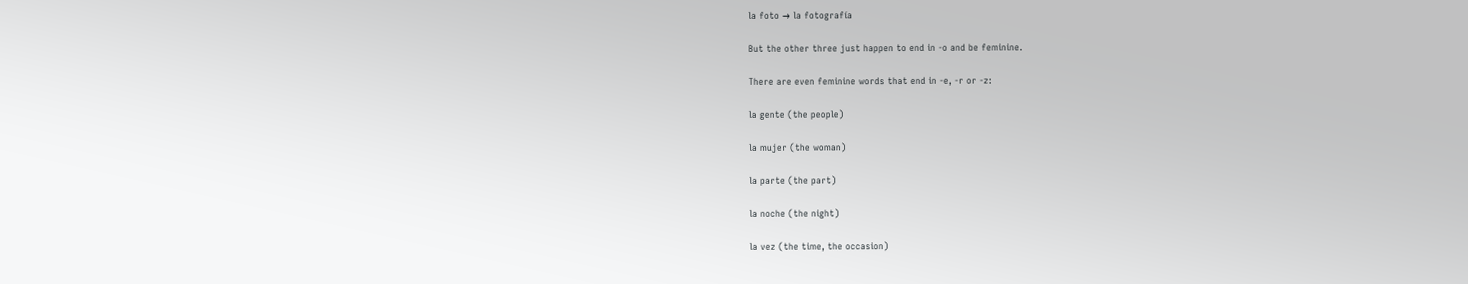la foto → la fotografía

But the other three just happen to end in -o and be feminine.

There are even feminine words that end in -e, -r or -z:

la gente (the people)

la mujer (the woman)

la parte (the part)

la noche (the night)

la vez (the time, the occasion)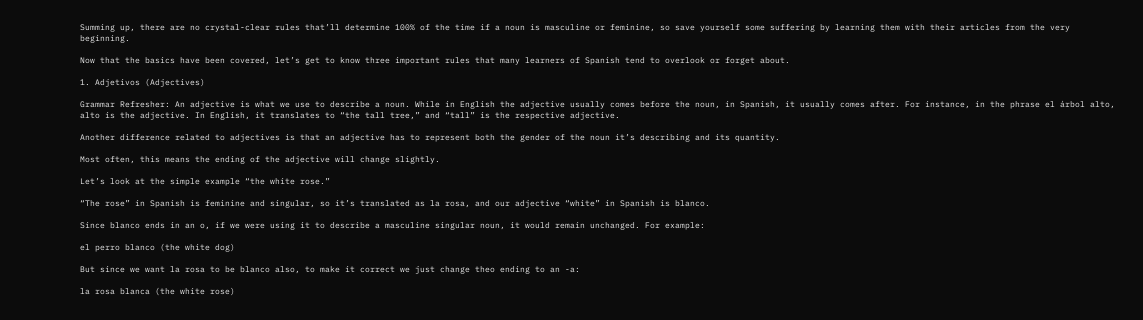Summing up, there are no crystal-clear rules that’ll determine 100% of the time if a noun is masculine or feminine, so save yourself some suffering by learning them with their articles from the very beginning.

Now that the basics have been covered, let’s get to know three important rules that many learners of Spanish tend to overlook or forget about.

1. Adjetivos (Adjectives)

Grammar Refresher: An adjective is what we use to describe a noun. While in English the adjective usually comes before the noun, in Spanish, it usually comes after. For instance, in the phrase el árbol alto, alto is the adjective. In English, it translates to “the tall tree,” and “tall” is the respective adjective.

Another difference related to adjectives is that an adjective has to represent both the gender of the noun it’s describing and its quantity.

Most often, this means the ending of the adjective will change slightly.

Let’s look at the simple example “the white rose.”

“The rose” in Spanish is feminine and singular, so it’s translated as la rosa, and our adjective “white” in Spanish is blanco.

Since blanco ends in an o, if we were using it to describe a masculine singular noun, it would remain unchanged. For example:

el perro blanco (the white dog)

But since we want la rosa to be blanco also, to make it correct we just change theo ending to an -a:

la rosa blanca (the white rose)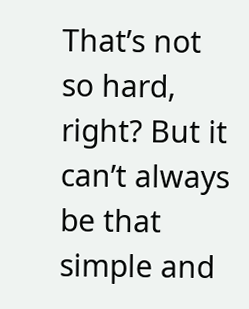That’s not so hard, right? But it can’t always be that simple and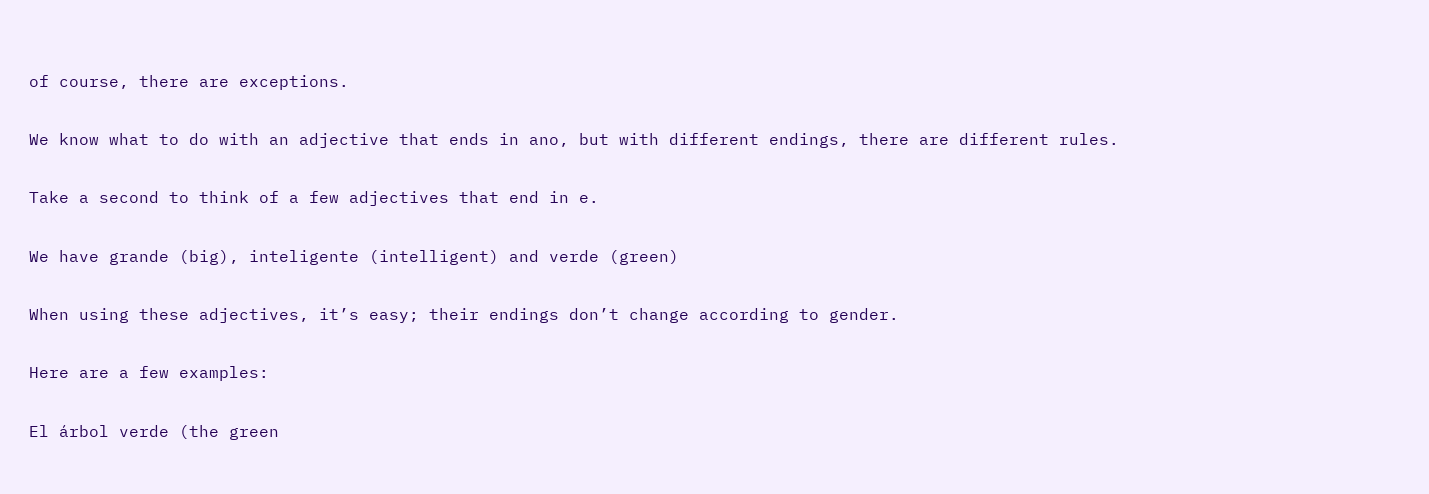of course, there are exceptions.

We know what to do with an adjective that ends in ano, but with different endings, there are different rules.

Take a second to think of a few adjectives that end in e.

We have grande (big), inteligente (intelligent) and verde (green)

When using these adjectives, it’s easy; their endings don’t change according to gender.

Here are a few examples:

El árbol verde (the green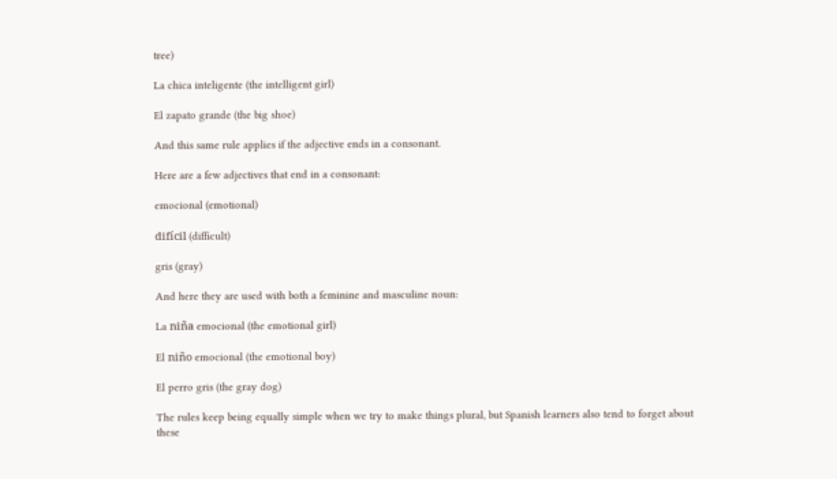tree)

La chica inteligente (the intelligent girl)

El zapato grande (the big shoe)

And this same rule applies if the adjective ends in a consonant.

Here are a few adjectives that end in a consonant:

emocional (emotional)

difícil (difficult)

gris (gray)

And here they are used with both a feminine and masculine noun:

La niña emocional (the emotional girl)

El niño emocional (the emotional boy)

El perro gris (the gray dog)

The rules keep being equally simple when we try to make things plural, but Spanish learners also tend to forget about these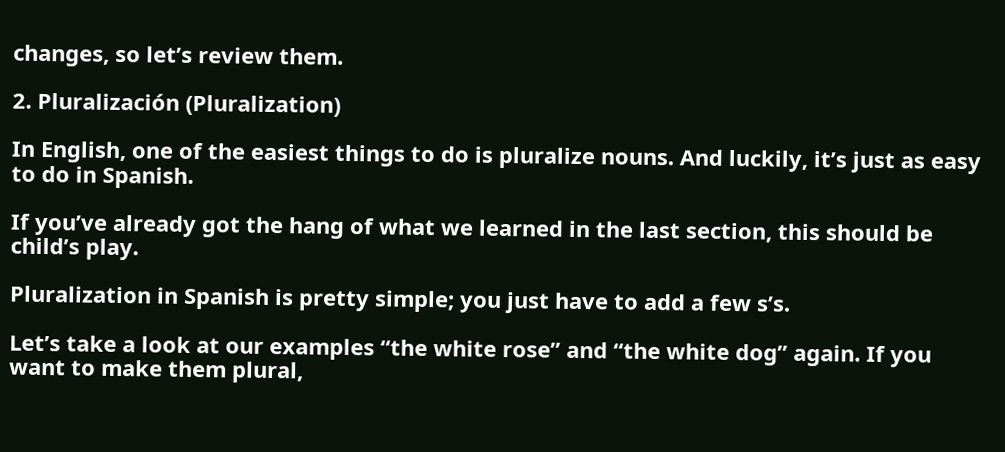changes, so let’s review them.

2. Pluralización (Pluralization)

In English, one of the easiest things to do is pluralize nouns. And luckily, it’s just as easy to do in Spanish.

If you’ve already got the hang of what we learned in the last section, this should be child’s play.

Pluralization in Spanish is pretty simple; you just have to add a few s’s.

Let’s take a look at our examples “the white rose” and “the white dog” again. If you want to make them plural,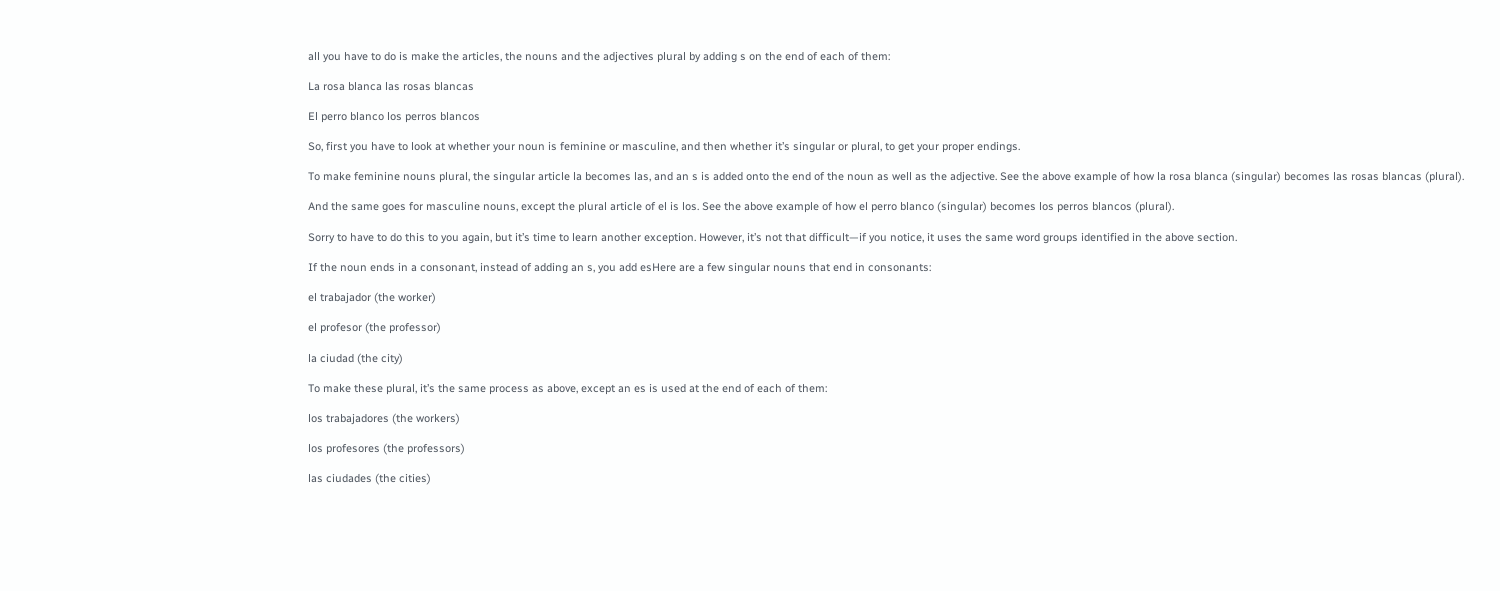all you have to do is make the articles, the nouns and the adjectives plural by adding s on the end of each of them:

La rosa blanca las rosas blancas

El perro blanco los perros blancos

So, first you have to look at whether your noun is feminine or masculine, and then whether it’s singular or plural, to get your proper endings.

To make feminine nouns plural, the singular article la becomes las, and an s is added onto the end of the noun as well as the adjective. See the above example of how la rosa blanca (singular) becomes las rosas blancas (plural).

And the same goes for masculine nouns, except the plural article of el is los. See the above example of how el perro blanco (singular) becomes los perros blancos (plural).

Sorry to have to do this to you again, but it’s time to learn another exception. However, it’s not that difficult—if you notice, it uses the same word groups identified in the above section.

If the noun ends in a consonant, instead of adding an s, you add esHere are a few singular nouns that end in consonants:

el trabajador (the worker)

el profesor (the professor)

la ciudad (the city)

To make these plural, it’s the same process as above, except an es is used at the end of each of them:

los trabajadores (the workers)

los profesores (the professors)

las ciudades (the cities)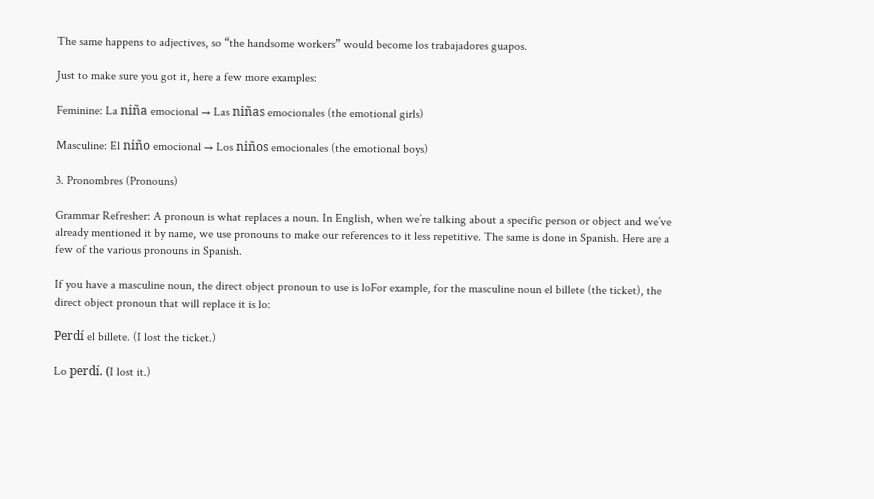The same happens to adjectives, so “the handsome workers” would become los trabajadores guapos.

Just to make sure you got it, here a few more examples:

Feminine: La niña emocional → Las niñas emocionales (the emotional girls)

Masculine: El niño emocional → Los niños emocionales (the emotional boys)

3. Pronombres (Pronouns)

Grammar Refresher: A pronoun is what replaces a noun. In English, when we’re talking about a specific person or object and we’ve already mentioned it by name, we use pronouns to make our references to it less repetitive. The same is done in Spanish. Here are a few of the various pronouns in Spanish.

If you have a masculine noun, the direct object pronoun to use is loFor example, for the masculine noun el billete (the ticket), the direct object pronoun that will replace it is lo:

Perdí el billete. (I lost the ticket.)

Lo perdí. (I lost it.)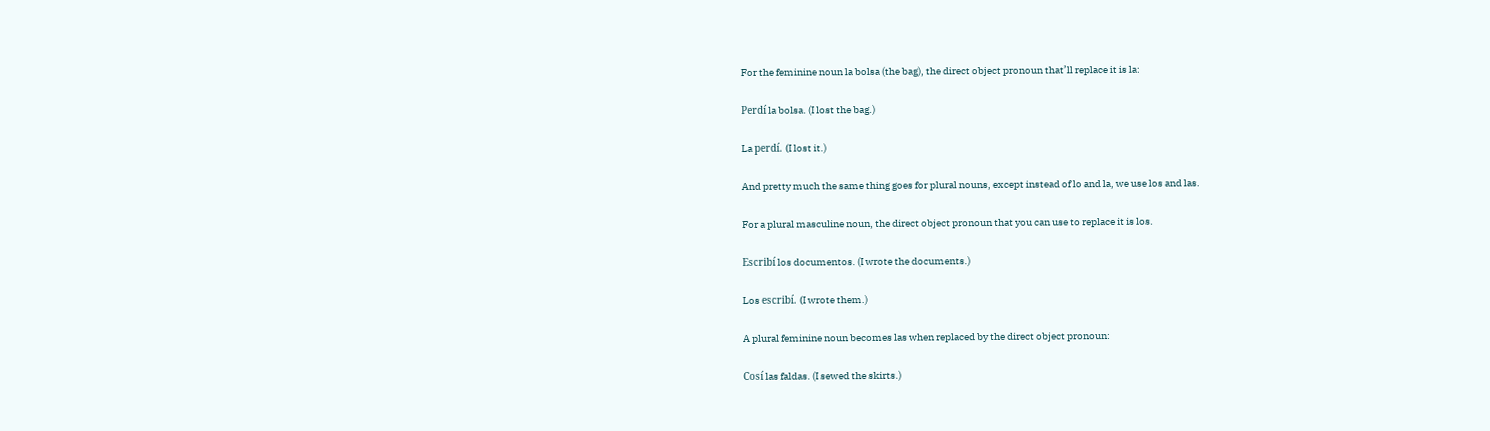For the feminine noun la bolsa (the bag), the direct object pronoun that’ll replace it is la:

Perdí la bolsa. (I lost the bag.)

La perdí. (I lost it.)

And pretty much the same thing goes for plural nouns, except instead of lo and la, we use los and las.

For a plural masculine noun, the direct object pronoun that you can use to replace it is los.

Escribí los documentos. (I wrote the documents.)

Los escribí. (I wrote them.)

A plural feminine noun becomes las when replaced by the direct object pronoun:

Cosí las faldas. (I sewed the skirts.)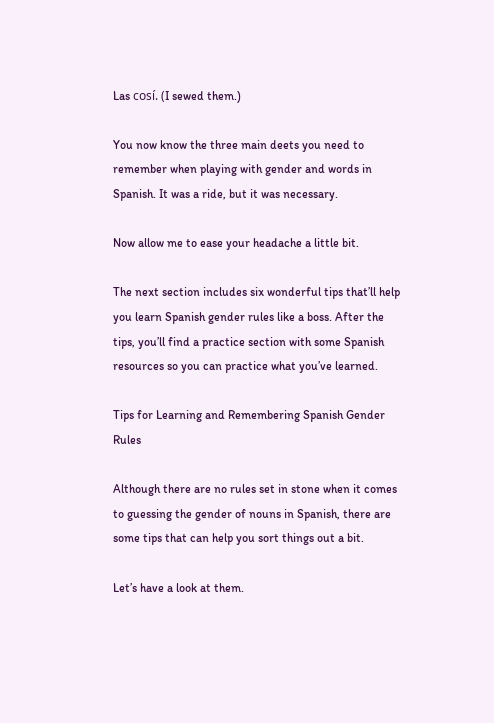Las cosí. (I sewed them.)

You now know the three main deets you need to remember when playing with gender and words in Spanish. It was a ride, but it was necessary.

Now allow me to ease your headache a little bit.

The next section includes six wonderful tips that’ll help you learn Spanish gender rules like a boss. After the tips, you’ll find a practice section with some Spanish resources so you can practice what you’ve learned.

Tips for Learning and Remembering Spanish Gender Rules

Although there are no rules set in stone when it comes to guessing the gender of nouns in Spanish, there are some tips that can help you sort things out a bit.

Let’s have a look at them.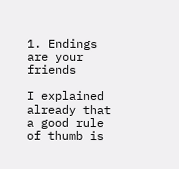1. Endings are your friends

I explained already that a good rule of thumb is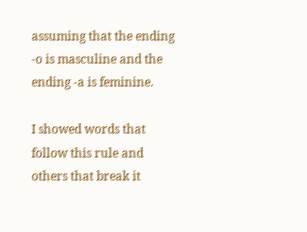assuming that the ending -o is masculine and the ending -a is feminine.

I showed words that follow this rule and others that break it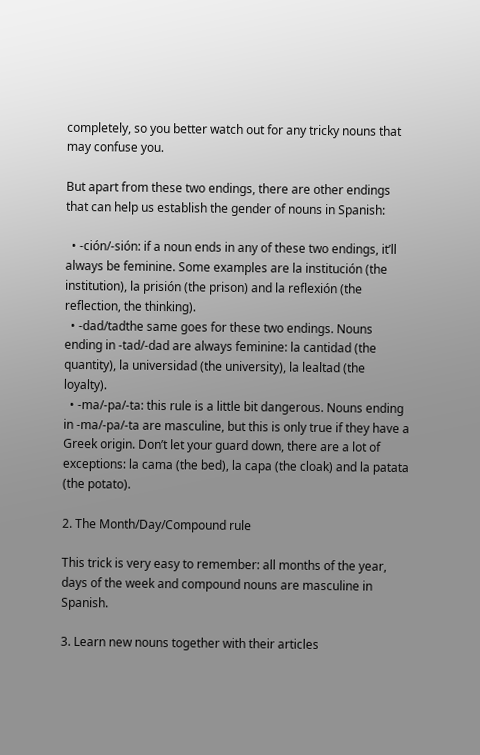completely, so you better watch out for any tricky nouns that may confuse you.

But apart from these two endings, there are other endings that can help us establish the gender of nouns in Spanish:

  • -ción/-sión: if a noun ends in any of these two endings, it’ll always be feminine. Some examples are la institución (the institution), la prisión (the prison) and la reflexión (the reflection, the thinking).
  • -dad/tadthe same goes for these two endings. Nouns ending in -tad/-dad are always feminine: la cantidad (the quantity), la universidad (the university), la lealtad (the loyalty).
  • -ma/-pa/-ta: this rule is a little bit dangerous. Nouns ending in -ma/-pa/-ta are masculine, but this is only true if they have a Greek origin. Don’t let your guard down, there are a lot of exceptions: la cama (the bed), la capa (the cloak) and la patata (the potato).

2. The Month/Day/Compound rule

This trick is very easy to remember: all months of the year, days of the week and compound nouns are masculine in Spanish.

3. Learn new nouns together with their articles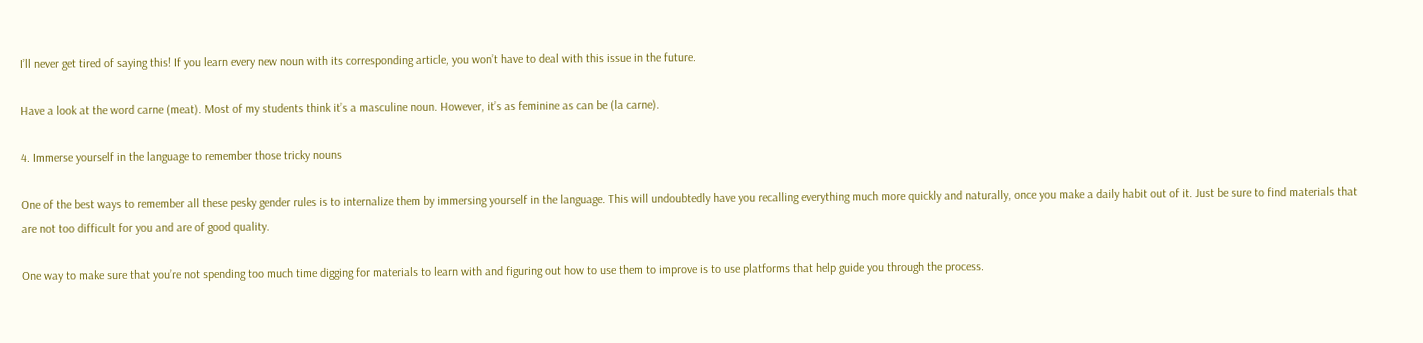I’ll never get tired of saying this! If you learn every new noun with its corresponding article, you won’t have to deal with this issue in the future.

Have a look at the word carne (meat). Most of my students think it’s a masculine noun. However, it’s as feminine as can be (la carne).

4. Immerse yourself in the language to remember those tricky nouns

One of the best ways to remember all these pesky gender rules is to internalize them by immersing yourself in the language. This will undoubtedly have you recalling everything much more quickly and naturally, once you make a daily habit out of it. Just be sure to find materials that are not too difficult for you and are of good quality.

One way to make sure that you’re not spending too much time digging for materials to learn with and figuring out how to use them to improve is to use platforms that help guide you through the process.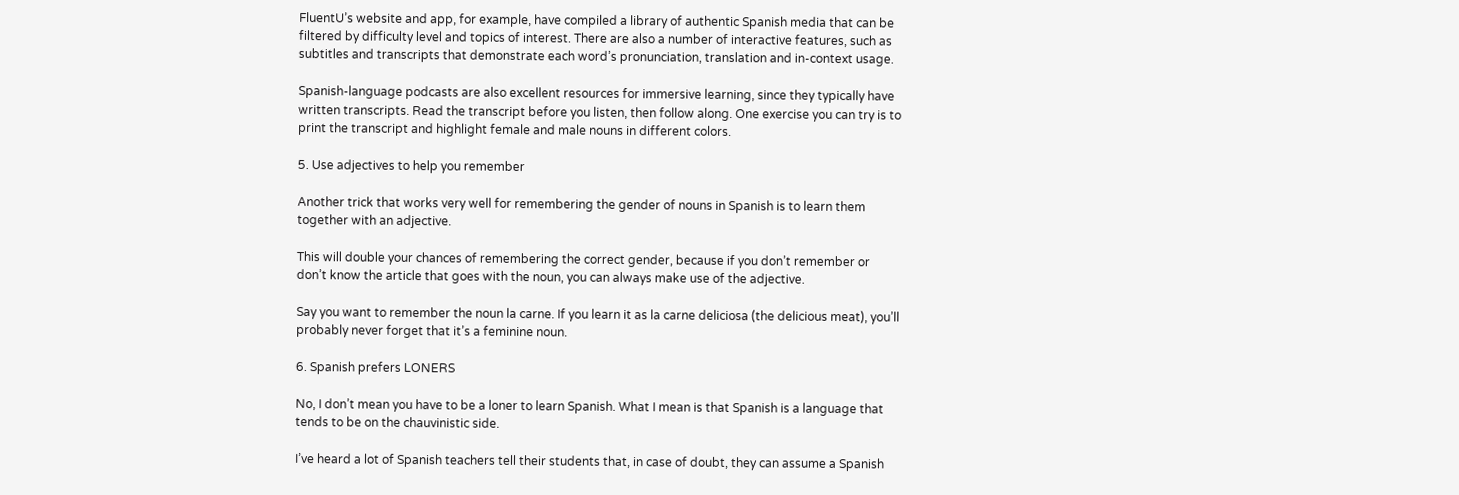FluentU’s website and app, for example, have compiled a library of authentic Spanish media that can be filtered by difficulty level and topics of interest. There are also a number of interactive features, such as subtitles and transcripts that demonstrate each word’s pronunciation, translation and in-context usage.

Spanish-language podcasts are also excellent resources for immersive learning, since they typically have written transcripts. Read the transcript before you listen, then follow along. One exercise you can try is to print the transcript and highlight female and male nouns in different colors.

5. Use adjectives to help you remember

Another trick that works very well for remembering the gender of nouns in Spanish is to learn them together with an adjective.

This will double your chances of remembering the correct gender, because if you don’t remember or don’t know the article that goes with the noun, you can always make use of the adjective.

Say you want to remember the noun la carne. If you learn it as la carne deliciosa (the delicious meat), you’ll probably never forget that it’s a feminine noun.

6. Spanish prefers LONERS

No, I don’t mean you have to be a loner to learn Spanish. What I mean is that Spanish is a language that tends to be on the chauvinistic side.

I’ve heard a lot of Spanish teachers tell their students that, in case of doubt, they can assume a Spanish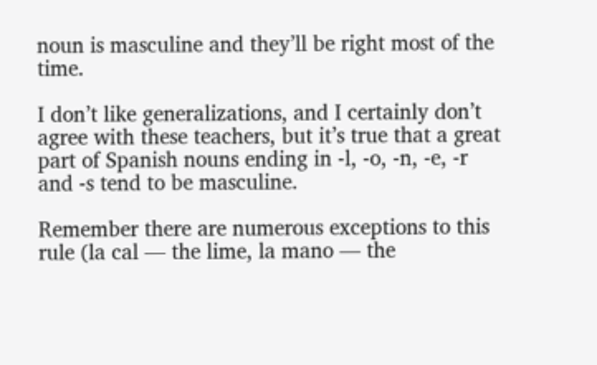noun is masculine and they’ll be right most of the time.

I don’t like generalizations, and I certainly don’t agree with these teachers, but it’s true that a great part of Spanish nouns ending in -l, -o, -n, -e, -r and -s tend to be masculine.

Remember there are numerous exceptions to this rule (la cal — the lime, la mano — the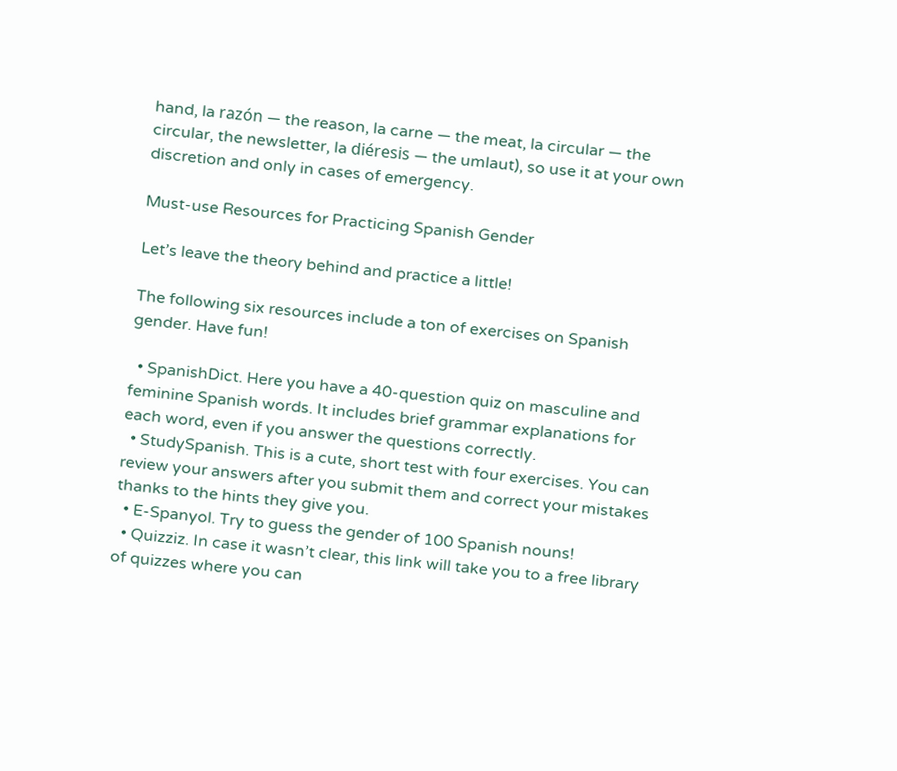hand, la razón — the reason, la carne — the meat, la circular — the circular, the newsletter, la diéresis — the umlaut), so use it at your own discretion and only in cases of emergency.

Must-use Resources for Practicing Spanish Gender

Let’s leave the theory behind and practice a little!

The following six resources include a ton of exercises on Spanish gender. Have fun!

  • SpanishDict. Here you have a 40-question quiz on masculine and feminine Spanish words. It includes brief grammar explanations for each word, even if you answer the questions correctly.
  • StudySpanish. This is a cute, short test with four exercises. You can review your answers after you submit them and correct your mistakes thanks to the hints they give you.
  • E-Spanyol. Try to guess the gender of 100 Spanish nouns!
  • Quizziz. In case it wasn’t clear, this link will take you to a free library of quizzes where you can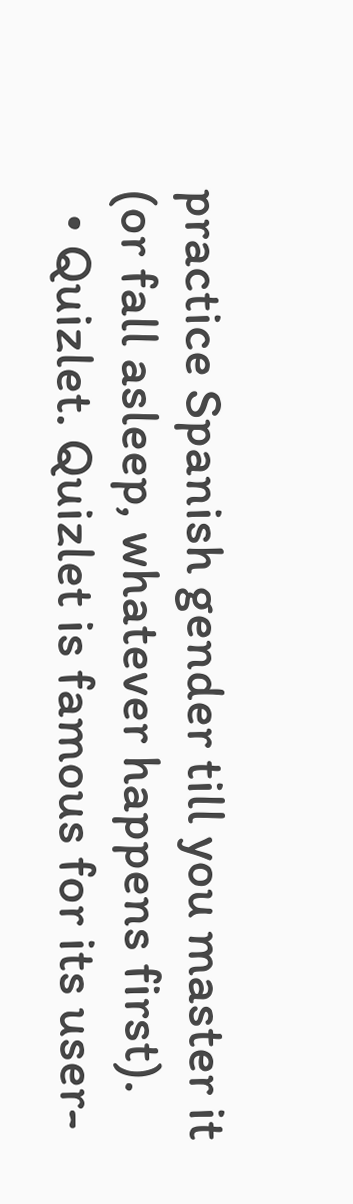practice Spanish gender till you master it (or fall asleep, whatever happens first).
  • Quizlet. Quizlet is famous for its user-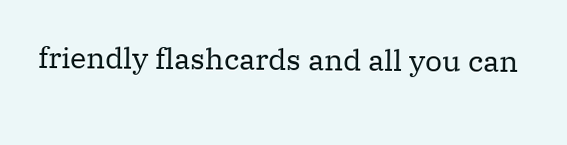friendly flashcards and all you can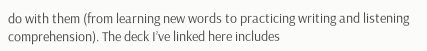do with them (from learning new words to practicing writing and listening comprehension). The deck I’ve linked here includes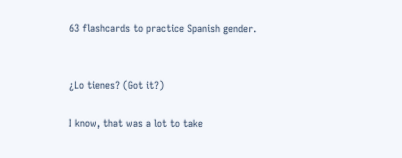63 flashcards to practice Spanish gender.


¿Lo tienes? (Got it?)

I know, that was a lot to take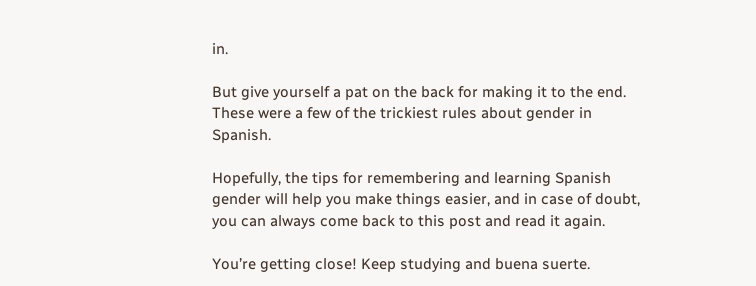in.

But give yourself a pat on the back for making it to the end. These were a few of the trickiest rules about gender in Spanish.

Hopefully, the tips for remembering and learning Spanish gender will help you make things easier, and in case of doubt, you can always come back to this post and read it again.

You’re getting close! Keep studying and buena suerte.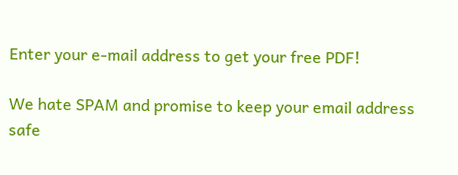Enter your e-mail address to get your free PDF!

We hate SPAM and promise to keep your email address safe